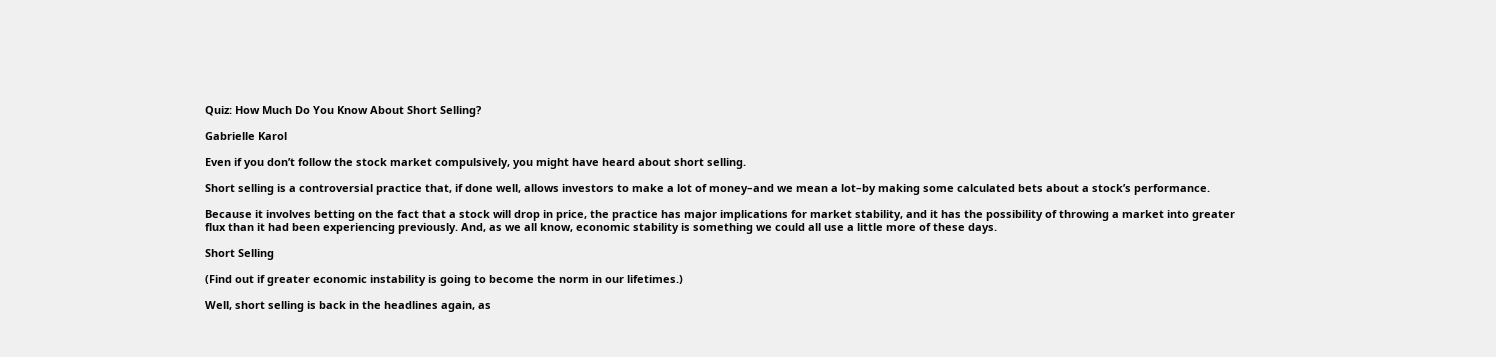Quiz: How Much Do You Know About Short Selling?

Gabrielle Karol

Even if you don’t follow the stock market compulsively, you might have heard about short selling.

Short selling is a controversial practice that, if done well, allows investors to make a lot of money–and we mean a lot–by making some calculated bets about a stock’s performance.

Because it involves betting on the fact that a stock will drop in price, the practice has major implications for market stability, and it has the possibility of throwing a market into greater flux than it had been experiencing previously. And, as we all know, economic stability is something we could all use a little more of these days.

Short Selling

(Find out if greater economic instability is going to become the norm in our lifetimes.)

Well, short selling is back in the headlines again, as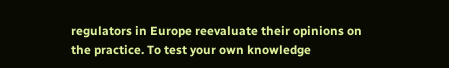regulators in Europe reevaluate their opinions on the practice. To test your own knowledge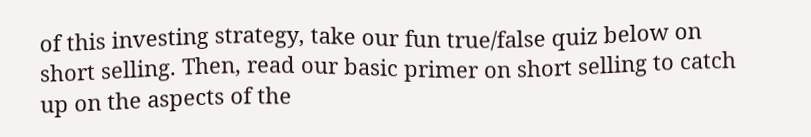of this investing strategy, take our fun true/false quiz below on short selling. Then, read our basic primer on short selling to catch up on the aspects of the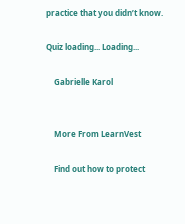practice that you didn’t know.

Quiz loading... Loading...

    Gabrielle Karol


    More From LearnVest

    Find out how to protect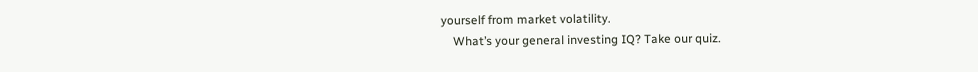yourself from market volatility.
    What’s your general investing IQ? Take our quiz.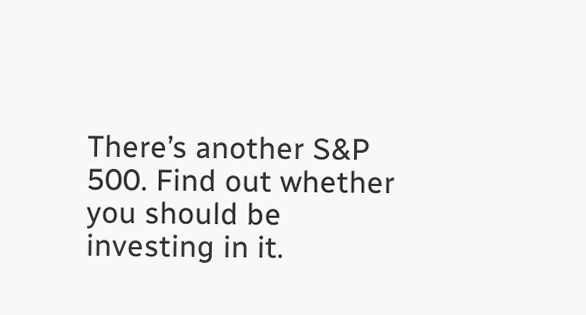There’s another S&P 500. Find out whether you should be investing in it.